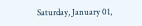Saturday, January 01,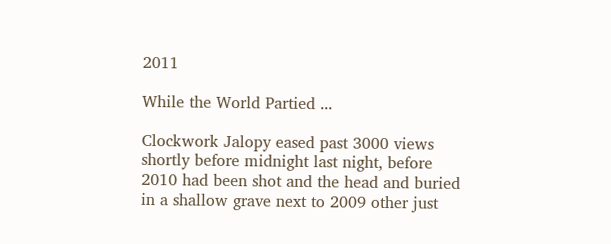2011

While the World Partied ...

Clockwork Jalopy eased past 3000 views shortly before midnight last night, before 2010 had been shot and the head and buried in a shallow grave next to 2009 other just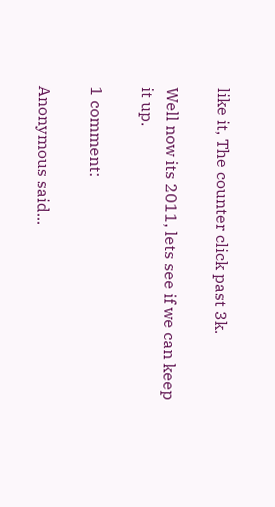like it, The counter click past 3k.

Well now its 2011, lets see if we can keep it up.

1 comment:

Anonymous said...